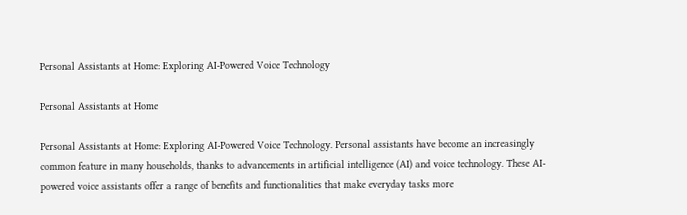Personal Assistants at Home: Exploring AI-Powered Voice Technology

Personal Assistants at Home

Personal Assistants at Home: Exploring AI-Powered Voice Technology. Personal assistants have become an increasingly common feature in many households, thanks to advancements in artificial intelligence (AI) and voice technology. These AI-powered voice assistants offer a range of benefits and functionalities that make everyday tasks more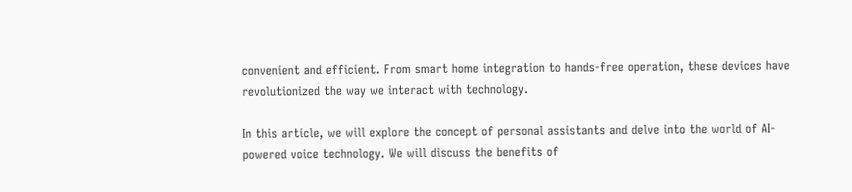convenient and efficient. From smart home integration to hands-free operation, these devices have revolutionized the way we interact with technology.

In this article, we will explore the concept of personal assistants and delve into the world of AI-powered voice technology. We will discuss the benefits of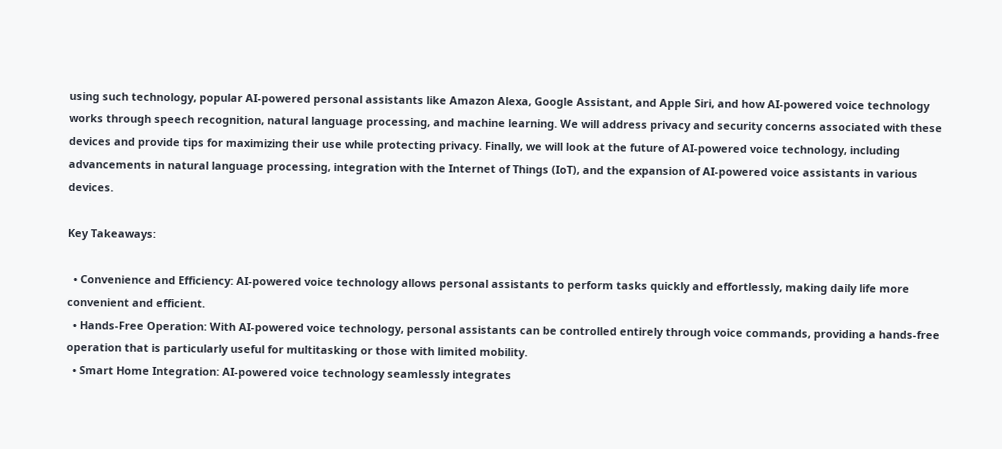using such technology, popular AI-powered personal assistants like Amazon Alexa, Google Assistant, and Apple Siri, and how AI-powered voice technology works through speech recognition, natural language processing, and machine learning. We will address privacy and security concerns associated with these devices and provide tips for maximizing their use while protecting privacy. Finally, we will look at the future of AI-powered voice technology, including advancements in natural language processing, integration with the Internet of Things (IoT), and the expansion of AI-powered voice assistants in various devices.

Key Takeaways:

  • Convenience and Efficiency: AI-powered voice technology allows personal assistants to perform tasks quickly and effortlessly, making daily life more convenient and efficient.
  • Hands-Free Operation: With AI-powered voice technology, personal assistants can be controlled entirely through voice commands, providing a hands-free operation that is particularly useful for multitasking or those with limited mobility.
  • Smart Home Integration: AI-powered voice technology seamlessly integrates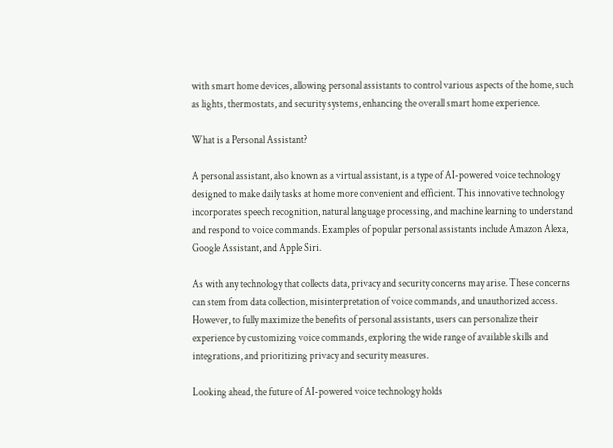with smart home devices, allowing personal assistants to control various aspects of the home, such as lights, thermostats, and security systems, enhancing the overall smart home experience.

What is a Personal Assistant?

A personal assistant, also known as a virtual assistant, is a type of AI-powered voice technology designed to make daily tasks at home more convenient and efficient. This innovative technology incorporates speech recognition, natural language processing, and machine learning to understand and respond to voice commands. Examples of popular personal assistants include Amazon Alexa, Google Assistant, and Apple Siri.

As with any technology that collects data, privacy and security concerns may arise. These concerns can stem from data collection, misinterpretation of voice commands, and unauthorized access. However, to fully maximize the benefits of personal assistants, users can personalize their experience by customizing voice commands, exploring the wide range of available skills and integrations, and prioritizing privacy and security measures.

Looking ahead, the future of AI-powered voice technology holds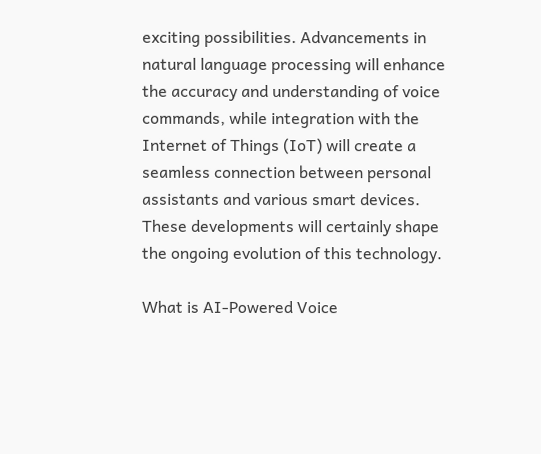exciting possibilities. Advancements in natural language processing will enhance the accuracy and understanding of voice commands, while integration with the Internet of Things (IoT) will create a seamless connection between personal assistants and various smart devices. These developments will certainly shape the ongoing evolution of this technology.

What is AI-Powered Voice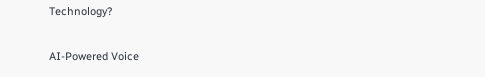Technology?

AI-Powered Voice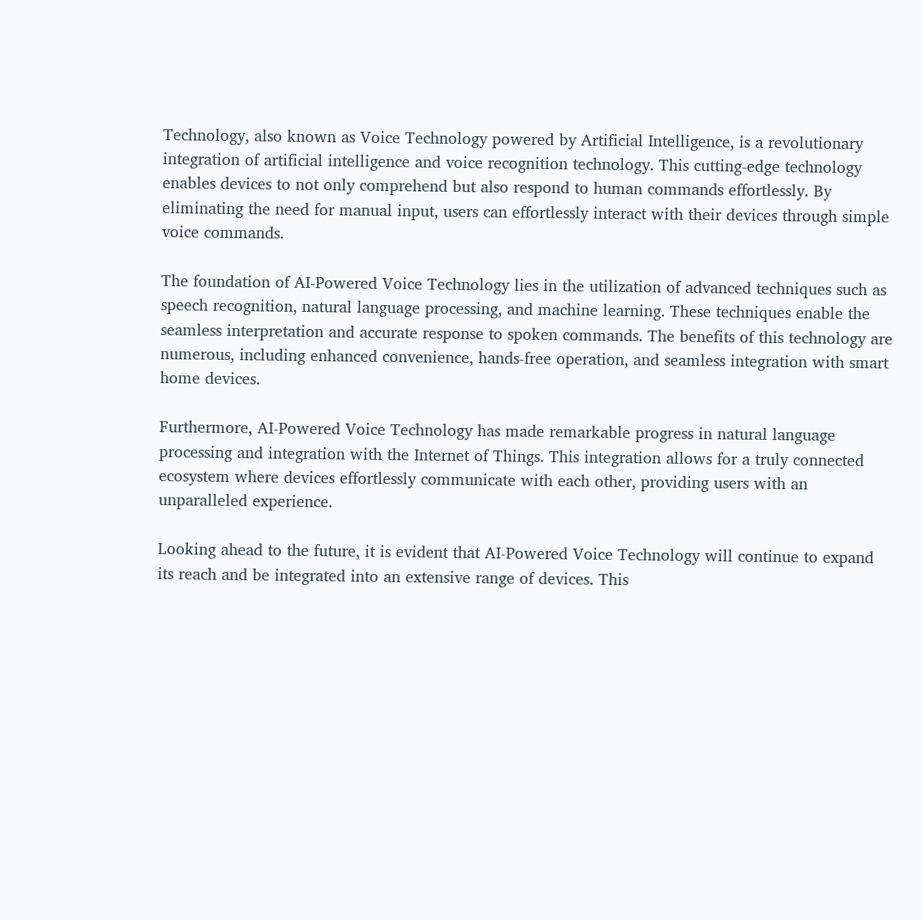Technology, also known as Voice Technology powered by Artificial Intelligence, is a revolutionary integration of artificial intelligence and voice recognition technology. This cutting-edge technology enables devices to not only comprehend but also respond to human commands effortlessly. By eliminating the need for manual input, users can effortlessly interact with their devices through simple voice commands.

The foundation of AI-Powered Voice Technology lies in the utilization of advanced techniques such as speech recognition, natural language processing, and machine learning. These techniques enable the seamless interpretation and accurate response to spoken commands. The benefits of this technology are numerous, including enhanced convenience, hands-free operation, and seamless integration with smart home devices.

Furthermore, AI-Powered Voice Technology has made remarkable progress in natural language processing and integration with the Internet of Things. This integration allows for a truly connected ecosystem where devices effortlessly communicate with each other, providing users with an unparalleled experience.

Looking ahead to the future, it is evident that AI-Powered Voice Technology will continue to expand its reach and be integrated into an extensive range of devices. This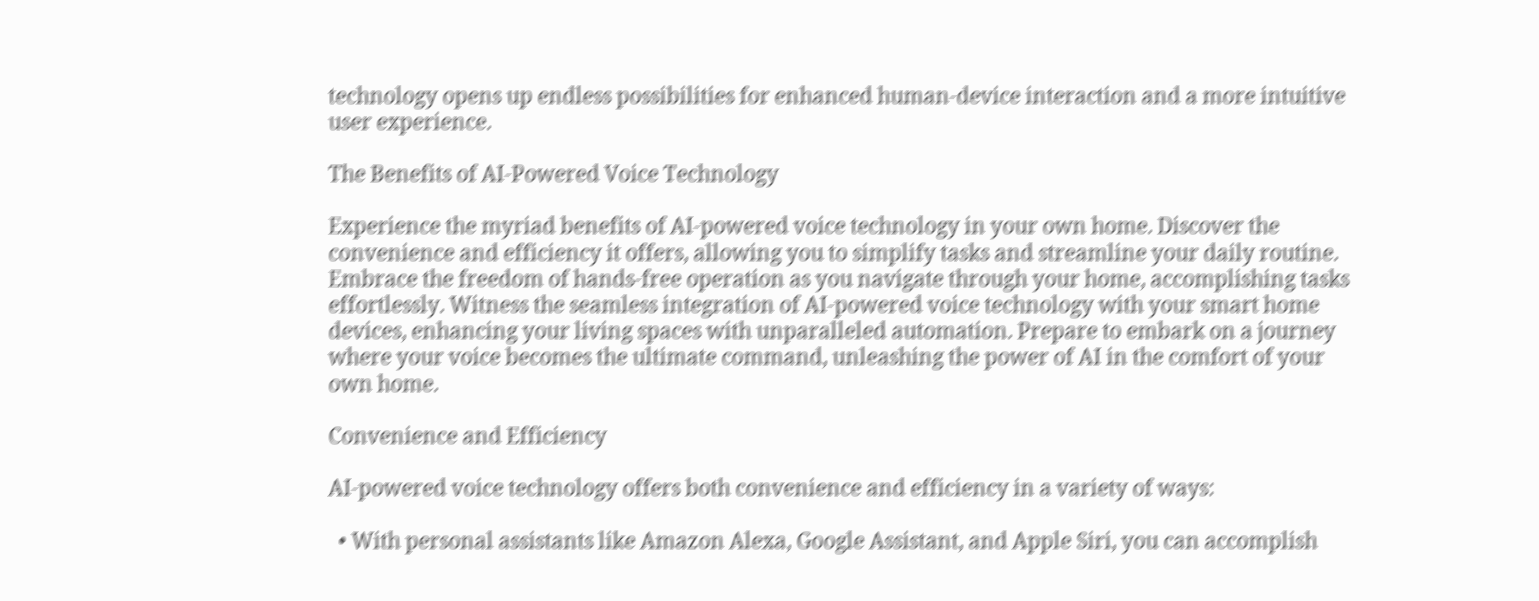technology opens up endless possibilities for enhanced human-device interaction and a more intuitive user experience.

The Benefits of AI-Powered Voice Technology

Experience the myriad benefits of AI-powered voice technology in your own home. Discover the convenience and efficiency it offers, allowing you to simplify tasks and streamline your daily routine. Embrace the freedom of hands-free operation as you navigate through your home, accomplishing tasks effortlessly. Witness the seamless integration of AI-powered voice technology with your smart home devices, enhancing your living spaces with unparalleled automation. Prepare to embark on a journey where your voice becomes the ultimate command, unleashing the power of AI in the comfort of your own home.

Convenience and Efficiency

AI-powered voice technology offers both convenience and efficiency in a variety of ways:

  • With personal assistants like Amazon Alexa, Google Assistant, and Apple Siri, you can accomplish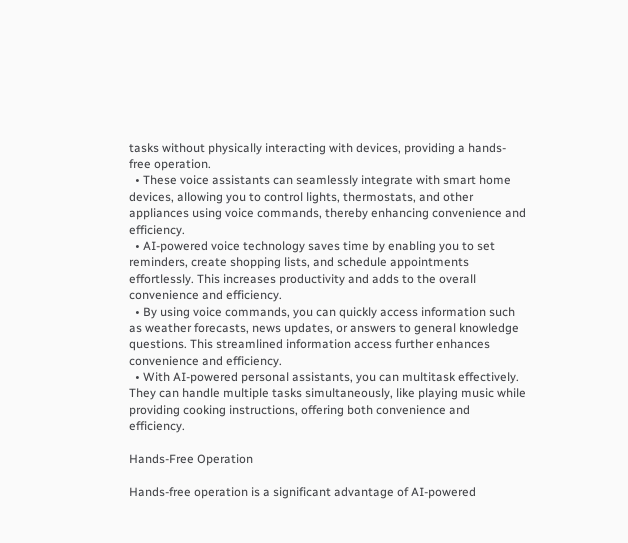tasks without physically interacting with devices, providing a hands-free operation.
  • These voice assistants can seamlessly integrate with smart home devices, allowing you to control lights, thermostats, and other appliances using voice commands, thereby enhancing convenience and efficiency.
  • AI-powered voice technology saves time by enabling you to set reminders, create shopping lists, and schedule appointments effortlessly. This increases productivity and adds to the overall convenience and efficiency.
  • By using voice commands, you can quickly access information such as weather forecasts, news updates, or answers to general knowledge questions. This streamlined information access further enhances convenience and efficiency.
  • With AI-powered personal assistants, you can multitask effectively. They can handle multiple tasks simultaneously, like playing music while providing cooking instructions, offering both convenience and efficiency.

Hands-Free Operation

Hands-free operation is a significant advantage of AI-powered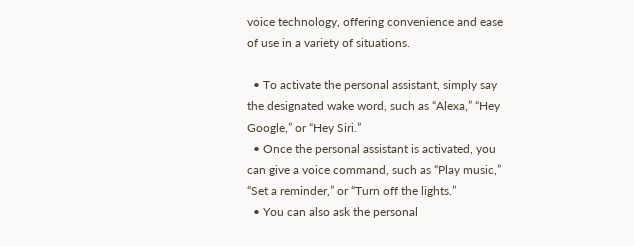voice technology, offering convenience and ease of use in a variety of situations.

  • To activate the personal assistant, simply say the designated wake word, such as “Alexa,” “Hey Google,” or “Hey Siri.”
  • Once the personal assistant is activated, you can give a voice command, such as “Play music,” “Set a reminder,” or “Turn off the lights.”
  • You can also ask the personal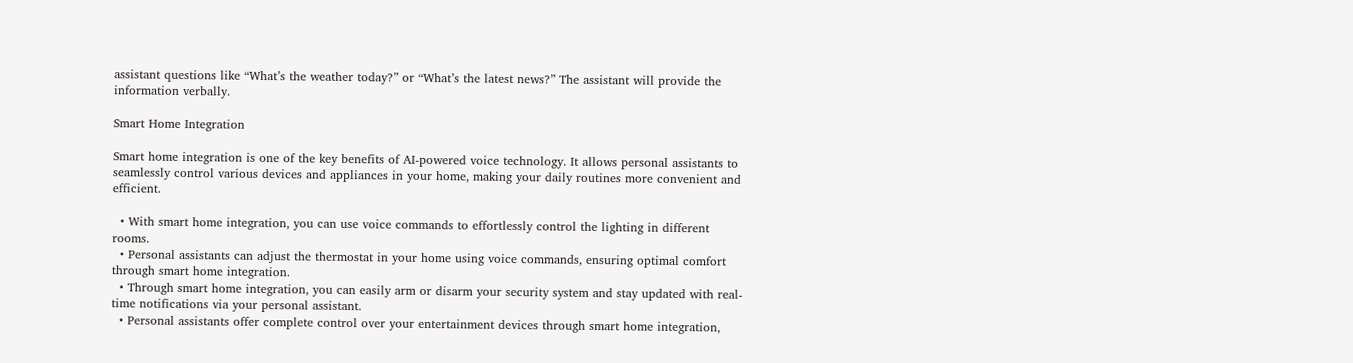assistant questions like “What’s the weather today?” or “What’s the latest news?” The assistant will provide the information verbally.

Smart Home Integration

Smart home integration is one of the key benefits of AI-powered voice technology. It allows personal assistants to seamlessly control various devices and appliances in your home, making your daily routines more convenient and efficient.

  • With smart home integration, you can use voice commands to effortlessly control the lighting in different rooms.
  • Personal assistants can adjust the thermostat in your home using voice commands, ensuring optimal comfort through smart home integration.
  • Through smart home integration, you can easily arm or disarm your security system and stay updated with real-time notifications via your personal assistant.
  • Personal assistants offer complete control over your entertainment devices through smart home integration,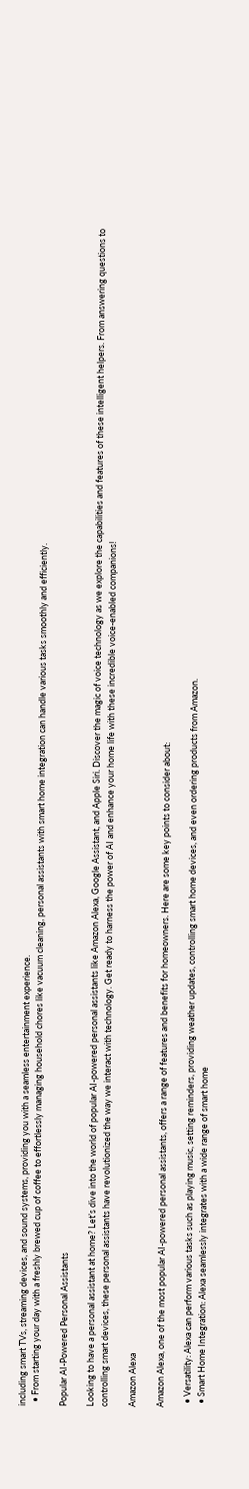including smart TVs, streaming devices, and sound systems, providing you with a seamless entertainment experience.
  • From starting your day with a freshly brewed cup of coffee to effortlessly managing household chores like vacuum cleaning, personal assistants with smart home integration can handle various tasks smoothly and efficiently.

Popular AI-Powered Personal Assistants

Looking to have a personal assistant at home? Let’s dive into the world of popular AI-powered personal assistants like Amazon Alexa, Google Assistant, and Apple Siri. Discover the magic of voice technology as we explore the capabilities and features of these intelligent helpers. From answering questions to controlling smart devices, these personal assistants have revolutionized the way we interact with technology. Get ready to harness the power of AI and enhance your home life with these incredible voice-enabled companions!

Amazon Alexa

Amazon Alexa, one of the most popular AI-powered personal assistants, offers a range of features and benefits for homeowners. Here are some key points to consider about:

  • Versatility: Alexa can perform various tasks such as playing music, setting reminders, providing weather updates, controlling smart home devices, and even ordering products from Amazon.
  • Smart Home Integration: Alexa seamlessly integrates with a wide range of smart home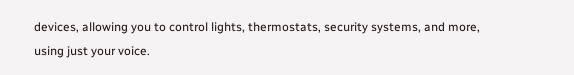devices, allowing you to control lights, thermostats, security systems, and more, using just your voice.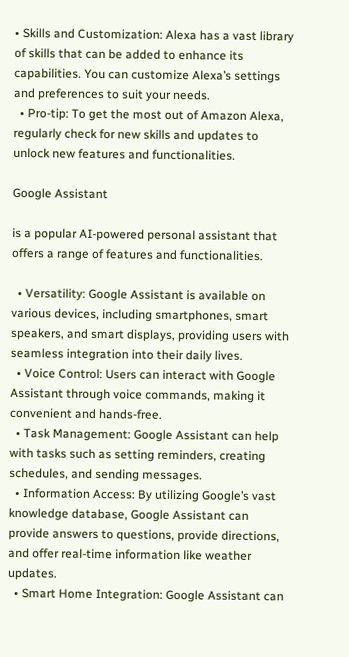• Skills and Customization: Alexa has a vast library of skills that can be added to enhance its capabilities. You can customize Alexa’s settings and preferences to suit your needs.
  • Pro-tip: To get the most out of Amazon Alexa, regularly check for new skills and updates to unlock new features and functionalities.

Google Assistant

is a popular AI-powered personal assistant that offers a range of features and functionalities.

  • Versatility: Google Assistant is available on various devices, including smartphones, smart speakers, and smart displays, providing users with seamless integration into their daily lives.
  • Voice Control: Users can interact with Google Assistant through voice commands, making it convenient and hands-free.
  • Task Management: Google Assistant can help with tasks such as setting reminders, creating schedules, and sending messages.
  • Information Access: By utilizing Google’s vast knowledge database, Google Assistant can provide answers to questions, provide directions, and offer real-time information like weather updates.
  • Smart Home Integration: Google Assistant can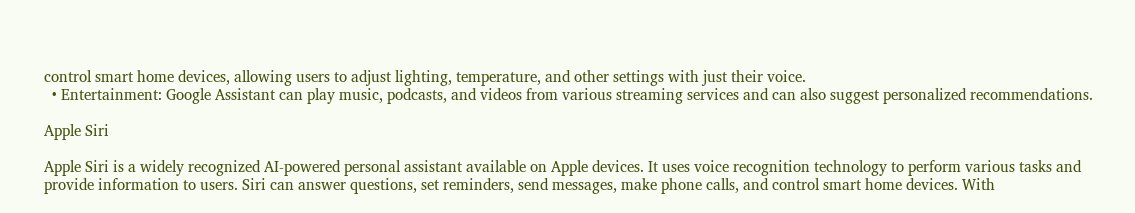control smart home devices, allowing users to adjust lighting, temperature, and other settings with just their voice.
  • Entertainment: Google Assistant can play music, podcasts, and videos from various streaming services and can also suggest personalized recommendations.

Apple Siri

Apple Siri is a widely recognized AI-powered personal assistant available on Apple devices. It uses voice recognition technology to perform various tasks and provide information to users. Siri can answer questions, set reminders, send messages, make phone calls, and control smart home devices. With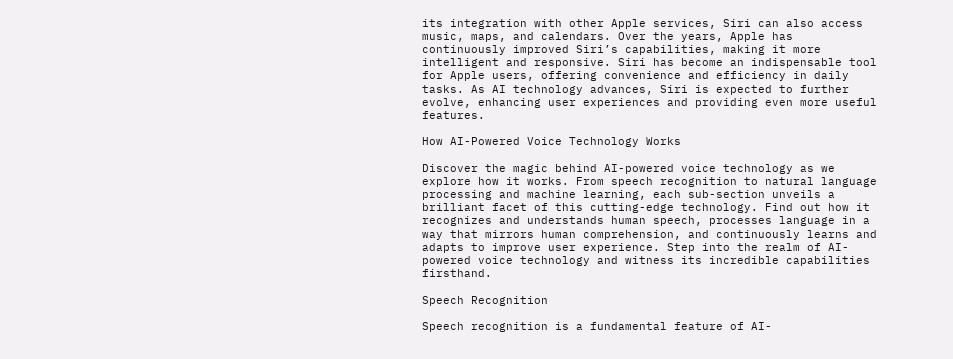its integration with other Apple services, Siri can also access music, maps, and calendars. Over the years, Apple has continuously improved Siri’s capabilities, making it more intelligent and responsive. Siri has become an indispensable tool for Apple users, offering convenience and efficiency in daily tasks. As AI technology advances, Siri is expected to further evolve, enhancing user experiences and providing even more useful features.

How AI-Powered Voice Technology Works

Discover the magic behind AI-powered voice technology as we explore how it works. From speech recognition to natural language processing and machine learning, each sub-section unveils a brilliant facet of this cutting-edge technology. Find out how it recognizes and understands human speech, processes language in a way that mirrors human comprehension, and continuously learns and adapts to improve user experience. Step into the realm of AI-powered voice technology and witness its incredible capabilities firsthand.

Speech Recognition

Speech recognition is a fundamental feature of AI-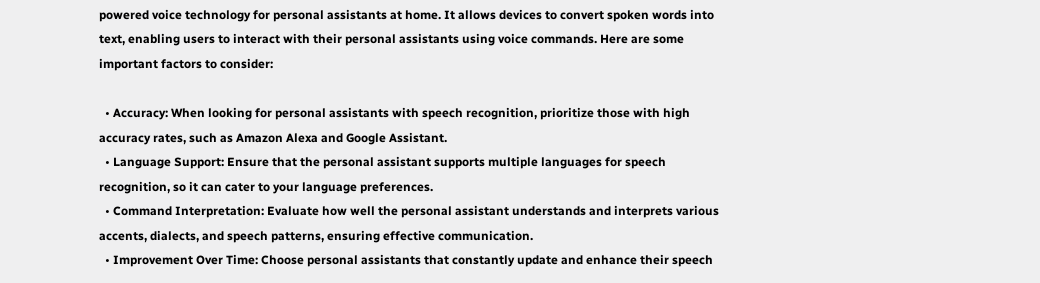powered voice technology for personal assistants at home. It allows devices to convert spoken words into text, enabling users to interact with their personal assistants using voice commands. Here are some important factors to consider:

  • Accuracy: When looking for personal assistants with speech recognition, prioritize those with high accuracy rates, such as Amazon Alexa and Google Assistant.
  • Language Support: Ensure that the personal assistant supports multiple languages for speech recognition, so it can cater to your language preferences.
  • Command Interpretation: Evaluate how well the personal assistant understands and interprets various accents, dialects, and speech patterns, ensuring effective communication.
  • Improvement Over Time: Choose personal assistants that constantly update and enhance their speech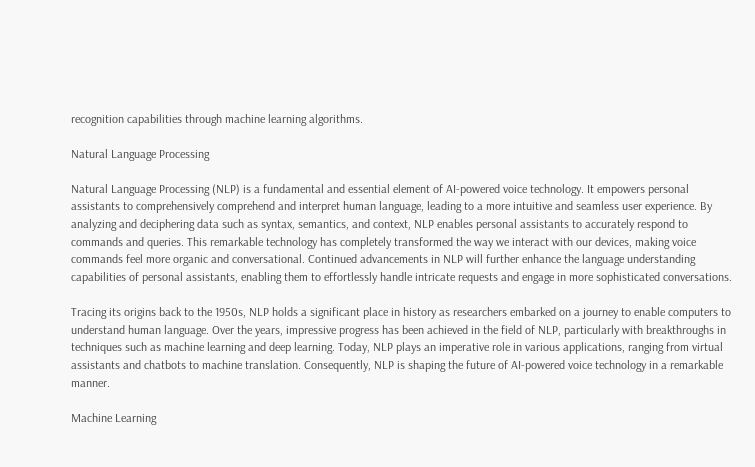recognition capabilities through machine learning algorithms.

Natural Language Processing

Natural Language Processing (NLP) is a fundamental and essential element of AI-powered voice technology. It empowers personal assistants to comprehensively comprehend and interpret human language, leading to a more intuitive and seamless user experience. By analyzing and deciphering data such as syntax, semantics, and context, NLP enables personal assistants to accurately respond to commands and queries. This remarkable technology has completely transformed the way we interact with our devices, making voice commands feel more organic and conversational. Continued advancements in NLP will further enhance the language understanding capabilities of personal assistants, enabling them to effortlessly handle intricate requests and engage in more sophisticated conversations.

Tracing its origins back to the 1950s, NLP holds a significant place in history as researchers embarked on a journey to enable computers to understand human language. Over the years, impressive progress has been achieved in the field of NLP, particularly with breakthroughs in techniques such as machine learning and deep learning. Today, NLP plays an imperative role in various applications, ranging from virtual assistants and chatbots to machine translation. Consequently, NLP is shaping the future of AI-powered voice technology in a remarkable manner.

Machine Learning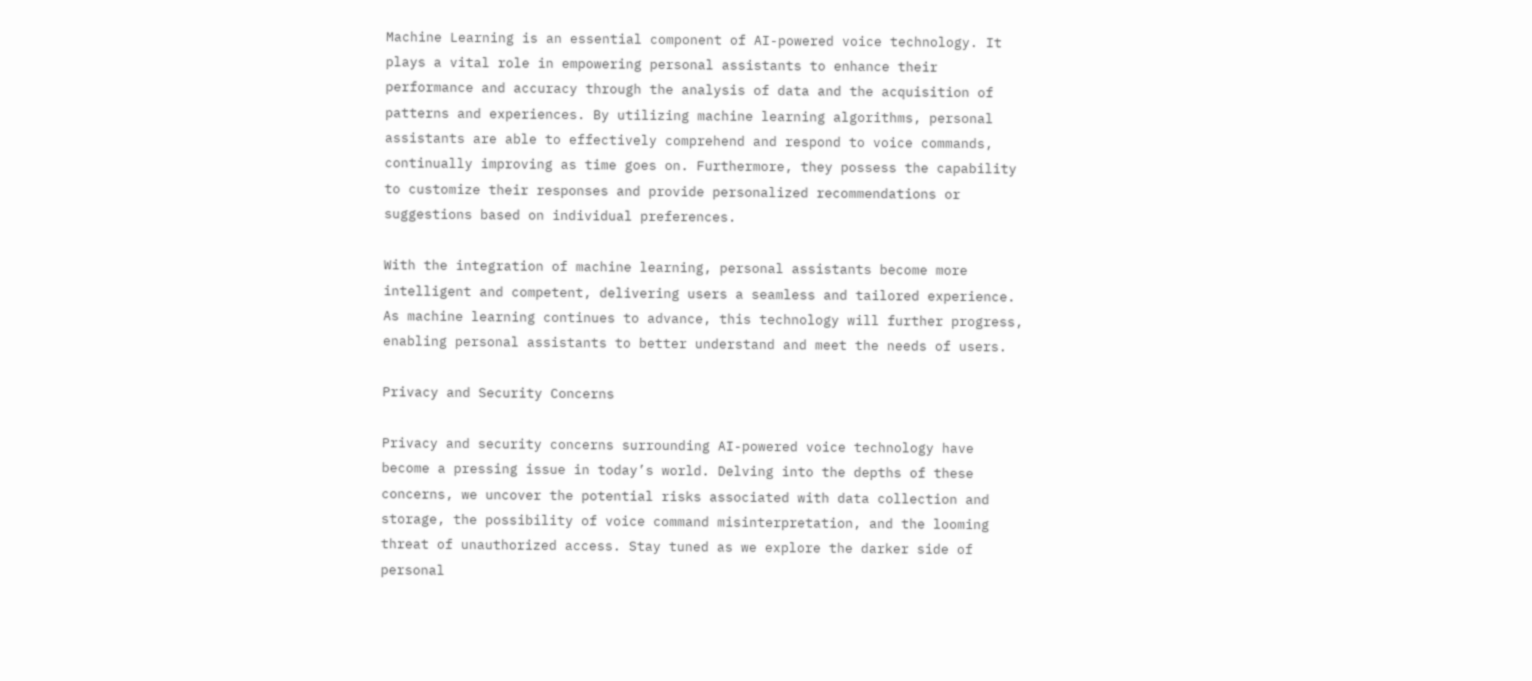Machine Learning is an essential component of AI-powered voice technology. It plays a vital role in empowering personal assistants to enhance their performance and accuracy through the analysis of data and the acquisition of patterns and experiences. By utilizing machine learning algorithms, personal assistants are able to effectively comprehend and respond to voice commands, continually improving as time goes on. Furthermore, they possess the capability to customize their responses and provide personalized recommendations or suggestions based on individual preferences.

With the integration of machine learning, personal assistants become more intelligent and competent, delivering users a seamless and tailored experience. As machine learning continues to advance, this technology will further progress, enabling personal assistants to better understand and meet the needs of users.

Privacy and Security Concerns

Privacy and security concerns surrounding AI-powered voice technology have become a pressing issue in today’s world. Delving into the depths of these concerns, we uncover the potential risks associated with data collection and storage, the possibility of voice command misinterpretation, and the looming threat of unauthorized access. Stay tuned as we explore the darker side of personal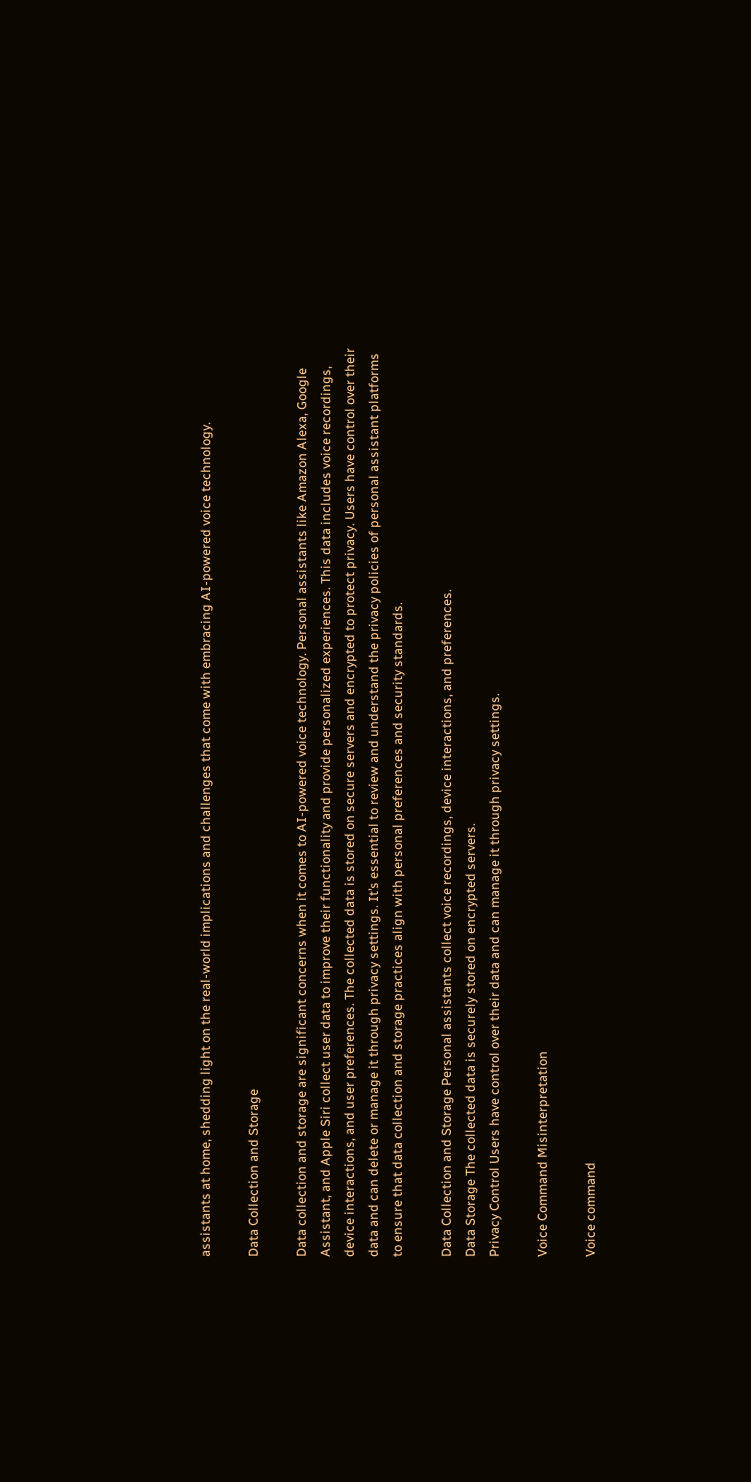assistants at home, shedding light on the real-world implications and challenges that come with embracing AI-powered voice technology.

Data Collection and Storage

Data collection and storage are significant concerns when it comes to AI-powered voice technology. Personal assistants like Amazon Alexa, Google Assistant, and Apple Siri collect user data to improve their functionality and provide personalized experiences. This data includes voice recordings, device interactions, and user preferences. The collected data is stored on secure servers and encrypted to protect privacy. Users have control over their data and can delete or manage it through privacy settings. It’s essential to review and understand the privacy policies of personal assistant platforms to ensure that data collection and storage practices align with personal preferences and security standards.

Data Collection and Storage Personal assistants collect voice recordings, device interactions, and preferences.
Data Storage The collected data is securely stored on encrypted servers.
Privacy Control Users have control over their data and can manage it through privacy settings.

Voice Command Misinterpretation

Voice command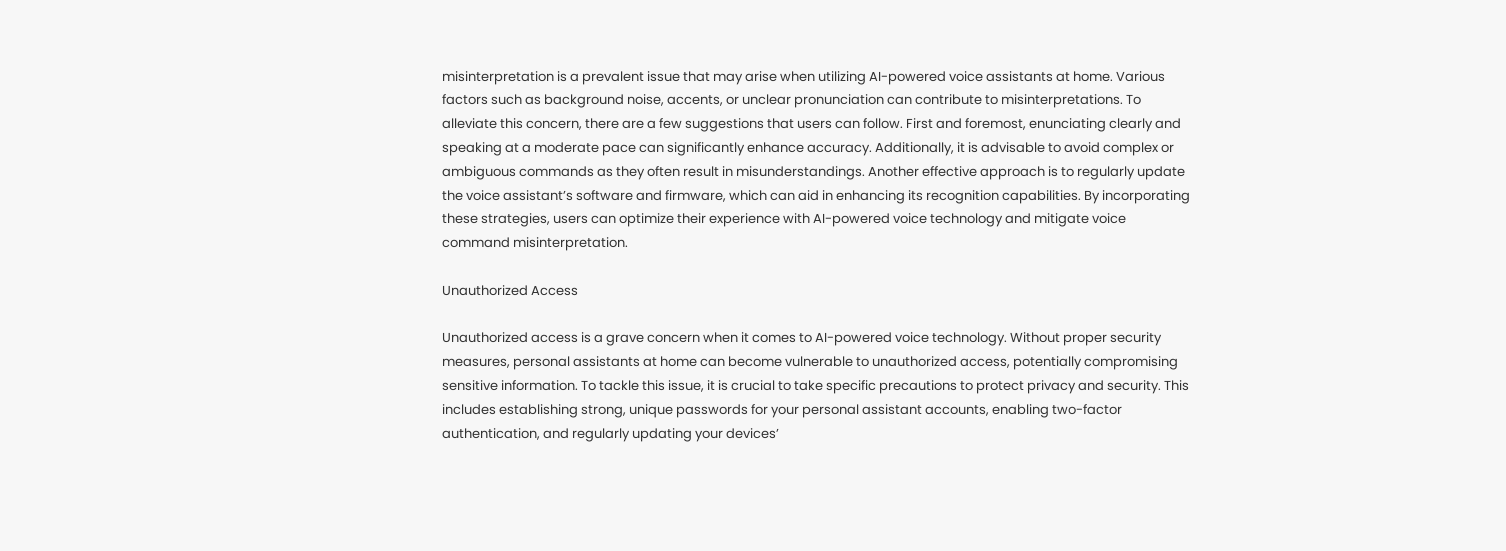misinterpretation is a prevalent issue that may arise when utilizing AI-powered voice assistants at home. Various factors such as background noise, accents, or unclear pronunciation can contribute to misinterpretations. To alleviate this concern, there are a few suggestions that users can follow. First and foremost, enunciating clearly and speaking at a moderate pace can significantly enhance accuracy. Additionally, it is advisable to avoid complex or ambiguous commands as they often result in misunderstandings. Another effective approach is to regularly update the voice assistant’s software and firmware, which can aid in enhancing its recognition capabilities. By incorporating these strategies, users can optimize their experience with AI-powered voice technology and mitigate voice command misinterpretation.

Unauthorized Access

Unauthorized access is a grave concern when it comes to AI-powered voice technology. Without proper security measures, personal assistants at home can become vulnerable to unauthorized access, potentially compromising sensitive information. To tackle this issue, it is crucial to take specific precautions to protect privacy and security. This includes establishing strong, unique passwords for your personal assistant accounts, enabling two-factor authentication, and regularly updating your devices’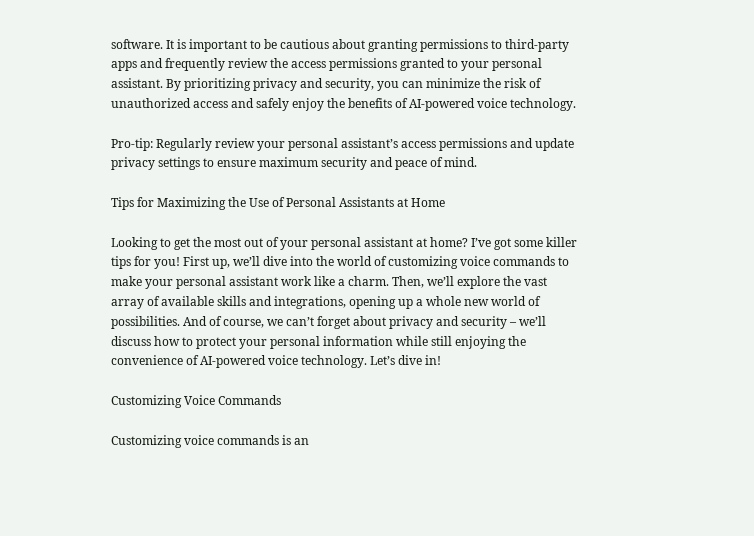software. It is important to be cautious about granting permissions to third-party apps and frequently review the access permissions granted to your personal assistant. By prioritizing privacy and security, you can minimize the risk of unauthorized access and safely enjoy the benefits of AI-powered voice technology.

Pro-tip: Regularly review your personal assistant’s access permissions and update privacy settings to ensure maximum security and peace of mind.

Tips for Maximizing the Use of Personal Assistants at Home

Looking to get the most out of your personal assistant at home? I’ve got some killer tips for you! First up, we’ll dive into the world of customizing voice commands to make your personal assistant work like a charm. Then, we’ll explore the vast array of available skills and integrations, opening up a whole new world of possibilities. And of course, we can’t forget about privacy and security – we’ll discuss how to protect your personal information while still enjoying the convenience of AI-powered voice technology. Let’s dive in!

Customizing Voice Commands

Customizing voice commands is an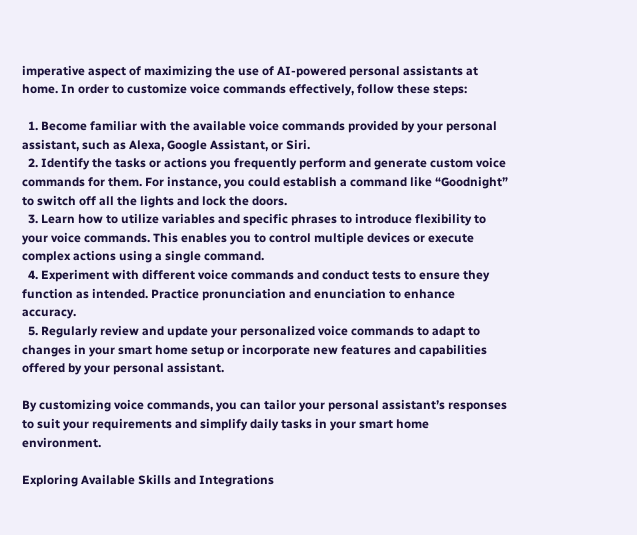imperative aspect of maximizing the use of AI-powered personal assistants at home. In order to customize voice commands effectively, follow these steps:

  1. Become familiar with the available voice commands provided by your personal assistant, such as Alexa, Google Assistant, or Siri.
  2. Identify the tasks or actions you frequently perform and generate custom voice commands for them. For instance, you could establish a command like “Goodnight” to switch off all the lights and lock the doors.
  3. Learn how to utilize variables and specific phrases to introduce flexibility to your voice commands. This enables you to control multiple devices or execute complex actions using a single command.
  4. Experiment with different voice commands and conduct tests to ensure they function as intended. Practice pronunciation and enunciation to enhance accuracy.
  5. Regularly review and update your personalized voice commands to adapt to changes in your smart home setup or incorporate new features and capabilities offered by your personal assistant.

By customizing voice commands, you can tailor your personal assistant’s responses to suit your requirements and simplify daily tasks in your smart home environment.

Exploring Available Skills and Integrations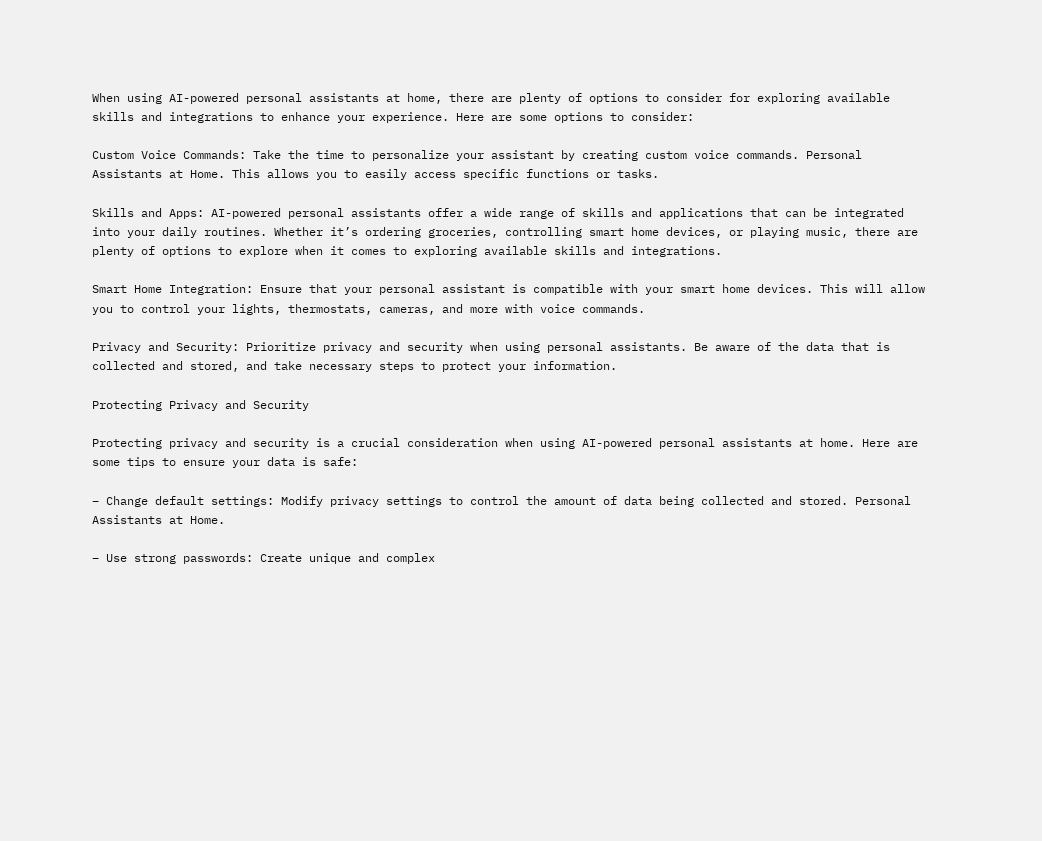When using AI-powered personal assistants at home, there are plenty of options to consider for exploring available skills and integrations to enhance your experience. Here are some options to consider:

Custom Voice Commands: Take the time to personalize your assistant by creating custom voice commands. Personal Assistants at Home. This allows you to easily access specific functions or tasks.

Skills and Apps: AI-powered personal assistants offer a wide range of skills and applications that can be integrated into your daily routines. Whether it’s ordering groceries, controlling smart home devices, or playing music, there are plenty of options to explore when it comes to exploring available skills and integrations.

Smart Home Integration: Ensure that your personal assistant is compatible with your smart home devices. This will allow you to control your lights, thermostats, cameras, and more with voice commands.

Privacy and Security: Prioritize privacy and security when using personal assistants. Be aware of the data that is collected and stored, and take necessary steps to protect your information.

Protecting Privacy and Security

Protecting privacy and security is a crucial consideration when using AI-powered personal assistants at home. Here are some tips to ensure your data is safe:

– Change default settings: Modify privacy settings to control the amount of data being collected and stored. Personal Assistants at Home.

– Use strong passwords: Create unique and complex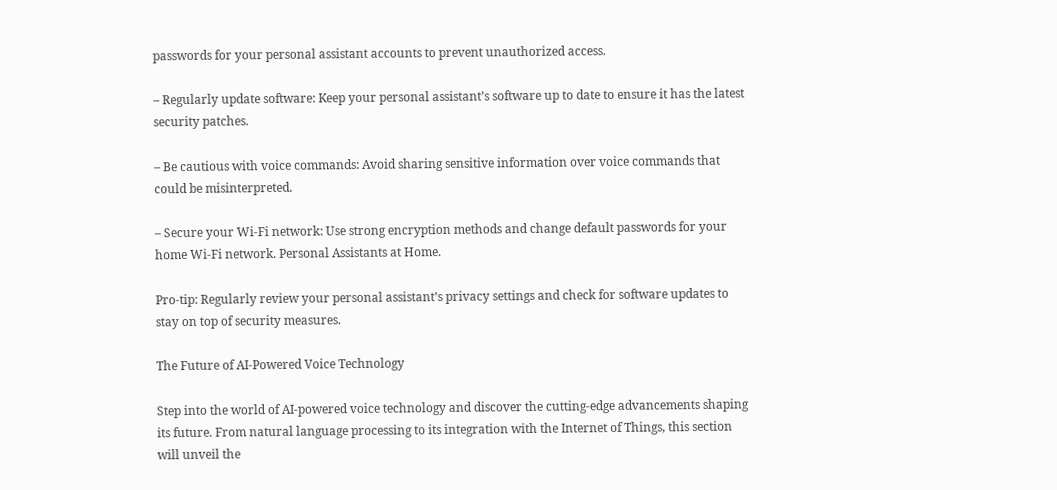passwords for your personal assistant accounts to prevent unauthorized access.

– Regularly update software: Keep your personal assistant’s software up to date to ensure it has the latest security patches.

– Be cautious with voice commands: Avoid sharing sensitive information over voice commands that could be misinterpreted.

– Secure your Wi-Fi network: Use strong encryption methods and change default passwords for your home Wi-Fi network. Personal Assistants at Home.

Pro-tip: Regularly review your personal assistant’s privacy settings and check for software updates to stay on top of security measures.

The Future of AI-Powered Voice Technology

Step into the world of AI-powered voice technology and discover the cutting-edge advancements shaping its future. From natural language processing to its integration with the Internet of Things, this section will unveil the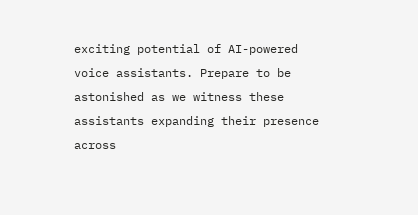exciting potential of AI-powered voice assistants. Prepare to be astonished as we witness these assistants expanding their presence across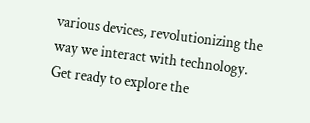various devices, revolutionizing the way we interact with technology. Get ready to explore the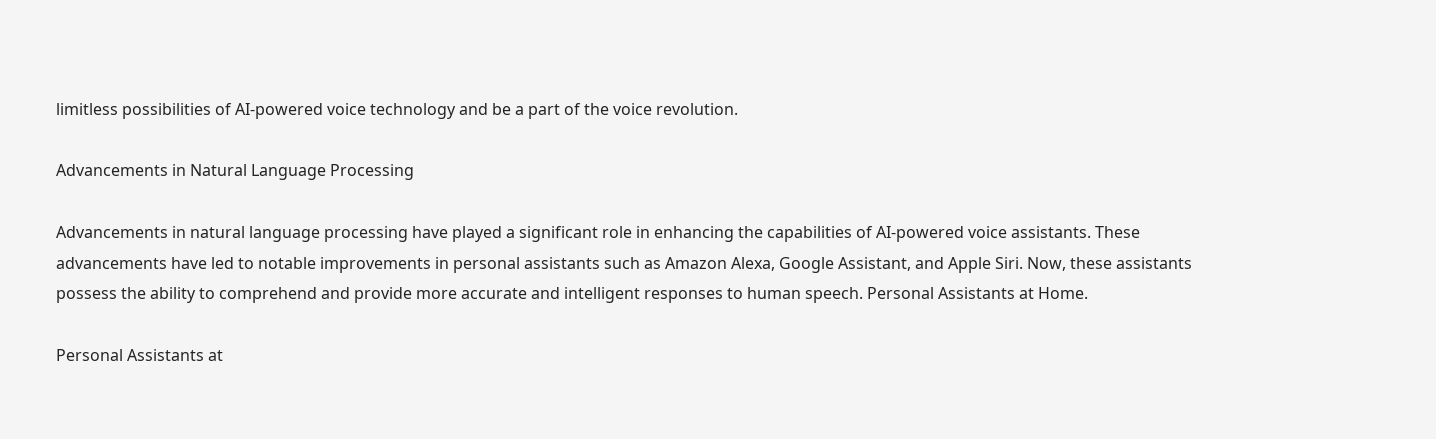limitless possibilities of AI-powered voice technology and be a part of the voice revolution.

Advancements in Natural Language Processing

Advancements in natural language processing have played a significant role in enhancing the capabilities of AI-powered voice assistants. These advancements have led to notable improvements in personal assistants such as Amazon Alexa, Google Assistant, and Apple Siri. Now, these assistants possess the ability to comprehend and provide more accurate and intelligent responses to human speech. Personal Assistants at Home.

Personal Assistants at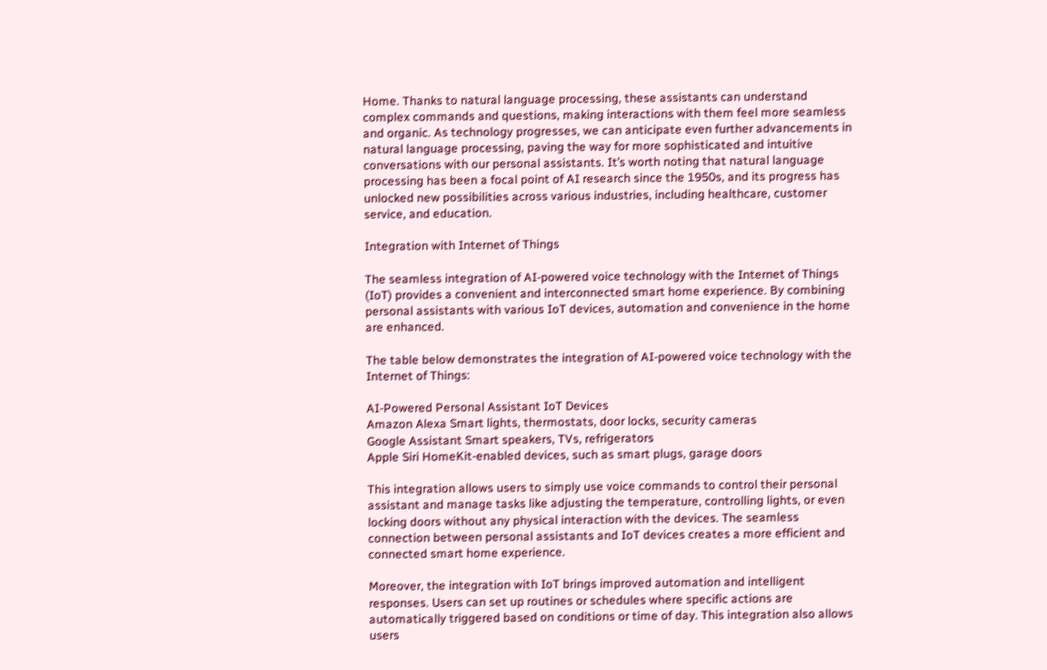Home. Thanks to natural language processing, these assistants can understand complex commands and questions, making interactions with them feel more seamless and organic. As technology progresses, we can anticipate even further advancements in natural language processing, paving the way for more sophisticated and intuitive conversations with our personal assistants. It’s worth noting that natural language processing has been a focal point of AI research since the 1950s, and its progress has unlocked new possibilities across various industries, including healthcare, customer service, and education.

Integration with Internet of Things

The seamless integration of AI-powered voice technology with the Internet of Things (IoT) provides a convenient and interconnected smart home experience. By combining personal assistants with various IoT devices, automation and convenience in the home are enhanced.

The table below demonstrates the integration of AI-powered voice technology with the Internet of Things:

AI-Powered Personal Assistant IoT Devices
Amazon Alexa Smart lights, thermostats, door locks, security cameras
Google Assistant Smart speakers, TVs, refrigerators
Apple Siri HomeKit-enabled devices, such as smart plugs, garage doors

This integration allows users to simply use voice commands to control their personal assistant and manage tasks like adjusting the temperature, controlling lights, or even locking doors without any physical interaction with the devices. The seamless connection between personal assistants and IoT devices creates a more efficient and connected smart home experience.

Moreover, the integration with IoT brings improved automation and intelligent responses. Users can set up routines or schedules where specific actions are automatically triggered based on conditions or time of day. This integration also allows users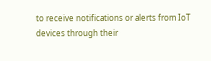to receive notifications or alerts from IoT devices through their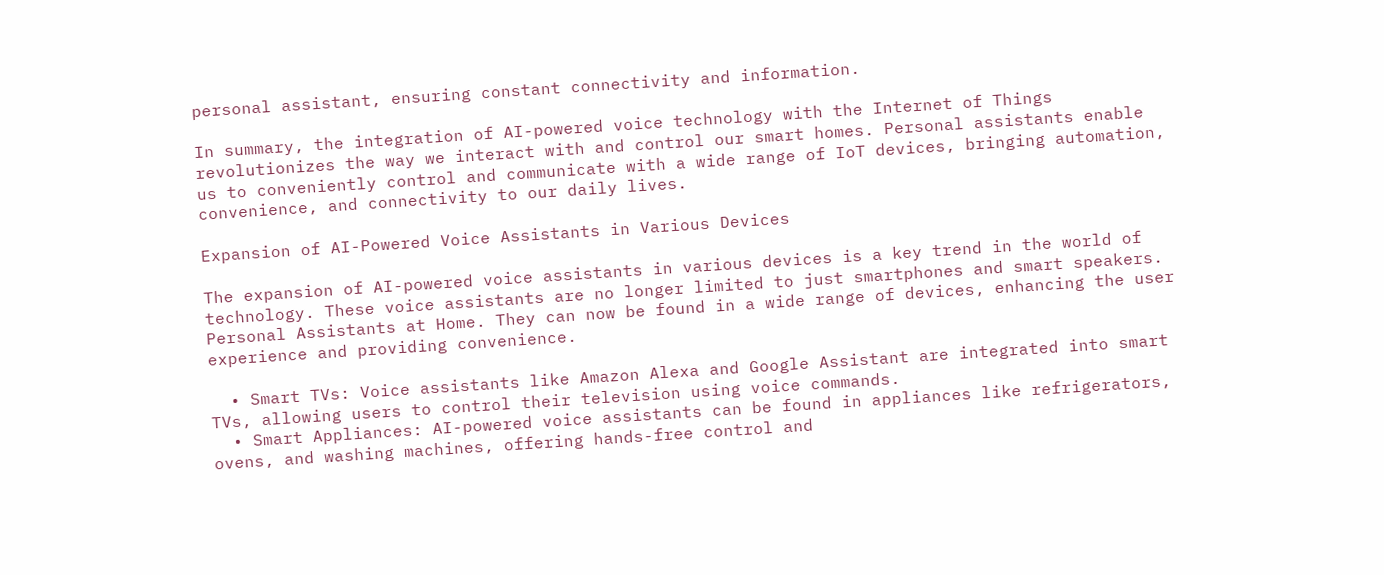personal assistant, ensuring constant connectivity and information.

In summary, the integration of AI-powered voice technology with the Internet of Things revolutionizes the way we interact with and control our smart homes. Personal assistants enable us to conveniently control and communicate with a wide range of IoT devices, bringing automation, convenience, and connectivity to our daily lives.

Expansion of AI-Powered Voice Assistants in Various Devices

The expansion of AI-powered voice assistants in various devices is a key trend in the world of technology. These voice assistants are no longer limited to just smartphones and smart speakers. Personal Assistants at Home. They can now be found in a wide range of devices, enhancing the user experience and providing convenience.

  • Smart TVs: Voice assistants like Amazon Alexa and Google Assistant are integrated into smart TVs, allowing users to control their television using voice commands.
  • Smart Appliances: AI-powered voice assistants can be found in appliances like refrigerators, ovens, and washing machines, offering hands-free control and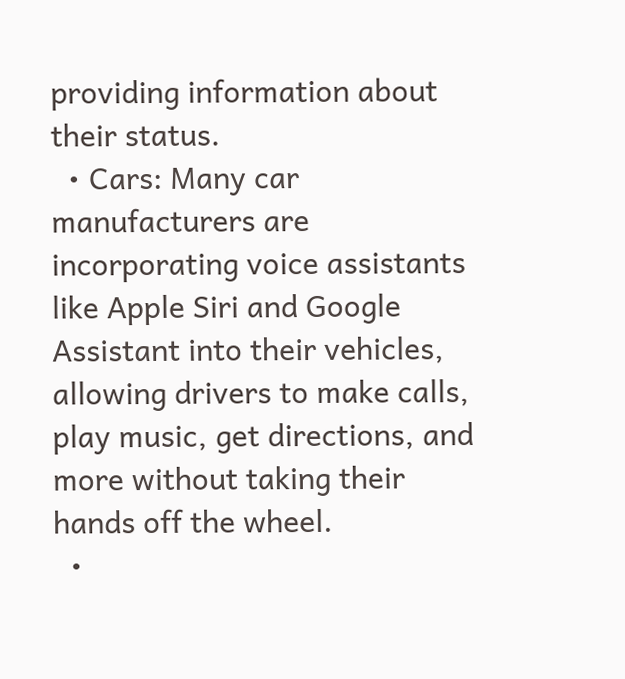providing information about their status.
  • Cars: Many car manufacturers are incorporating voice assistants like Apple Siri and Google Assistant into their vehicles, allowing drivers to make calls, play music, get directions, and more without taking their hands off the wheel.
  •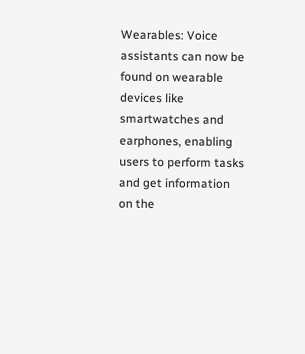Wearables: Voice assistants can now be found on wearable devices like smartwatches and earphones, enabling users to perform tasks and get information on the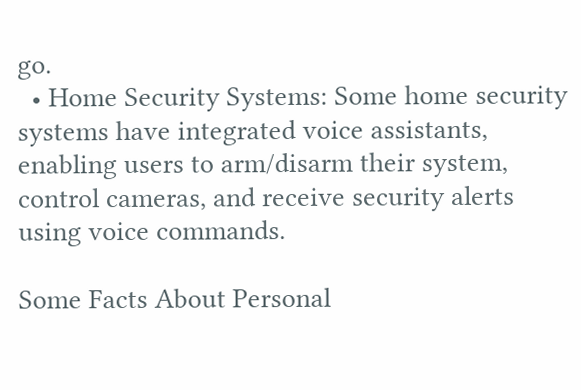go.
  • Home Security Systems: Some home security systems have integrated voice assistants, enabling users to arm/disarm their system, control cameras, and receive security alerts using voice commands.

Some Facts About Personal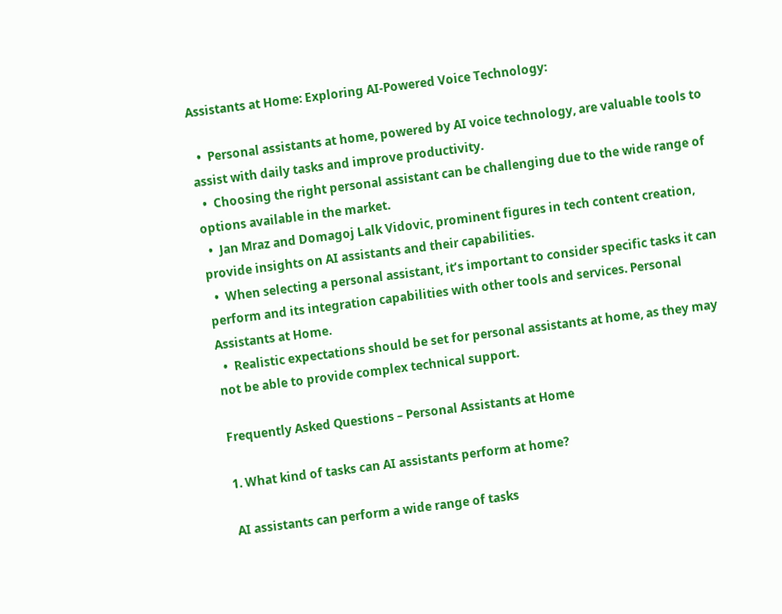Assistants at Home: Exploring AI-Powered Voice Technology:

  •  Personal assistants at home, powered by AI voice technology, are valuable tools to assist with daily tasks and improve productivity.
  •  Choosing the right personal assistant can be challenging due to the wide range of options available in the market.
  •  Jan Mraz and Domagoj Lalk Vidovic, prominent figures in tech content creation, provide insights on AI assistants and their capabilities.
  •  When selecting a personal assistant, it’s important to consider specific tasks it can perform and its integration capabilities with other tools and services. Personal Assistants at Home.
  •  Realistic expectations should be set for personal assistants at home, as they may not be able to provide complex technical support.

Frequently Asked Questions – Personal Assistants at Home

1. What kind of tasks can AI assistants perform at home?

AI assistants can perform a wide range of tasks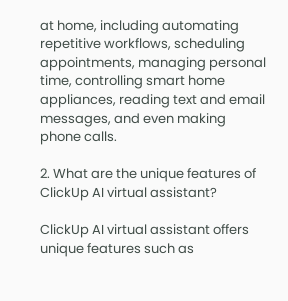at home, including automating repetitive workflows, scheduling appointments, managing personal time, controlling smart home appliances, reading text and email messages, and even making phone calls.

2. What are the unique features of ClickUp AI virtual assistant?

ClickUp AI virtual assistant offers unique features such as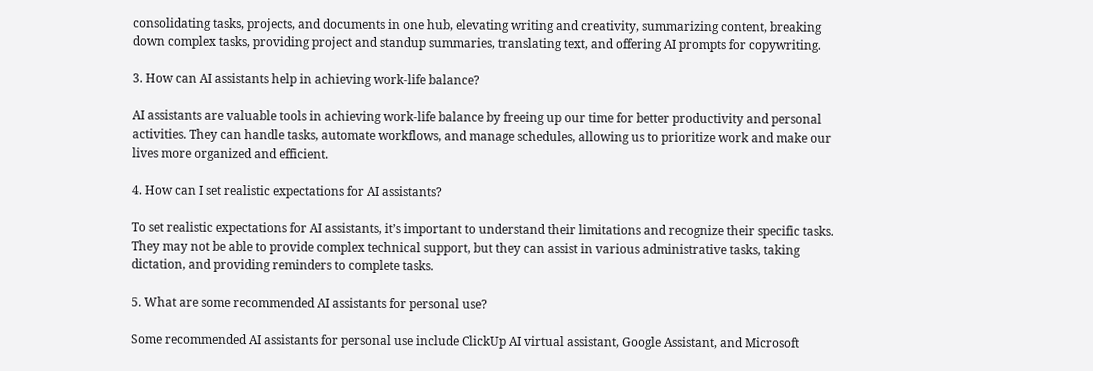consolidating tasks, projects, and documents in one hub, elevating writing and creativity, summarizing content, breaking down complex tasks, providing project and standup summaries, translating text, and offering AI prompts for copywriting.

3. How can AI assistants help in achieving work-life balance?

AI assistants are valuable tools in achieving work-life balance by freeing up our time for better productivity and personal activities. They can handle tasks, automate workflows, and manage schedules, allowing us to prioritize work and make our lives more organized and efficient.

4. How can I set realistic expectations for AI assistants?

To set realistic expectations for AI assistants, it’s important to understand their limitations and recognize their specific tasks. They may not be able to provide complex technical support, but they can assist in various administrative tasks, taking dictation, and providing reminders to complete tasks.

5. What are some recommended AI assistants for personal use?

Some recommended AI assistants for personal use include ClickUp AI virtual assistant, Google Assistant, and Microsoft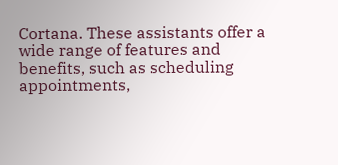Cortana. These assistants offer a wide range of features and benefits, such as scheduling appointments,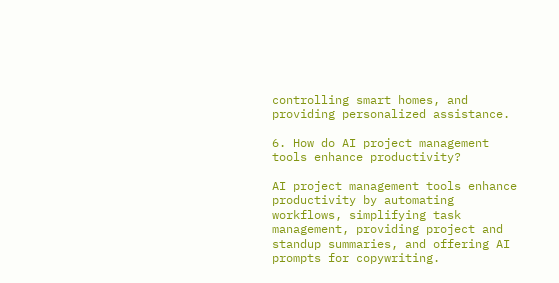controlling smart homes, and providing personalized assistance.

6. How do AI project management tools enhance productivity?

AI project management tools enhance productivity by automating workflows, simplifying task management, providing project and standup summaries, and offering AI prompts for copywriting.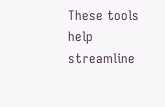These tools help streamline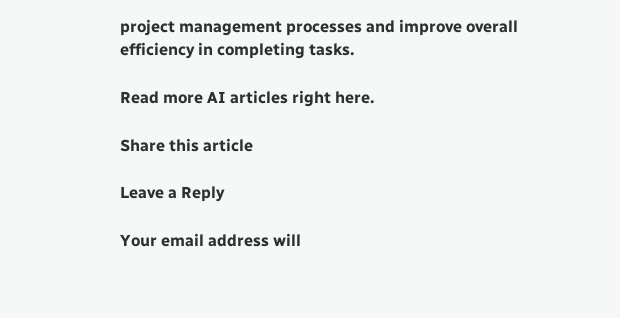project management processes and improve overall efficiency in completing tasks.

Read more AI articles right here.

Share this article

Leave a Reply

Your email address will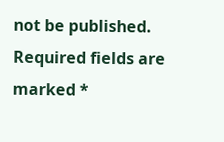not be published. Required fields are marked *